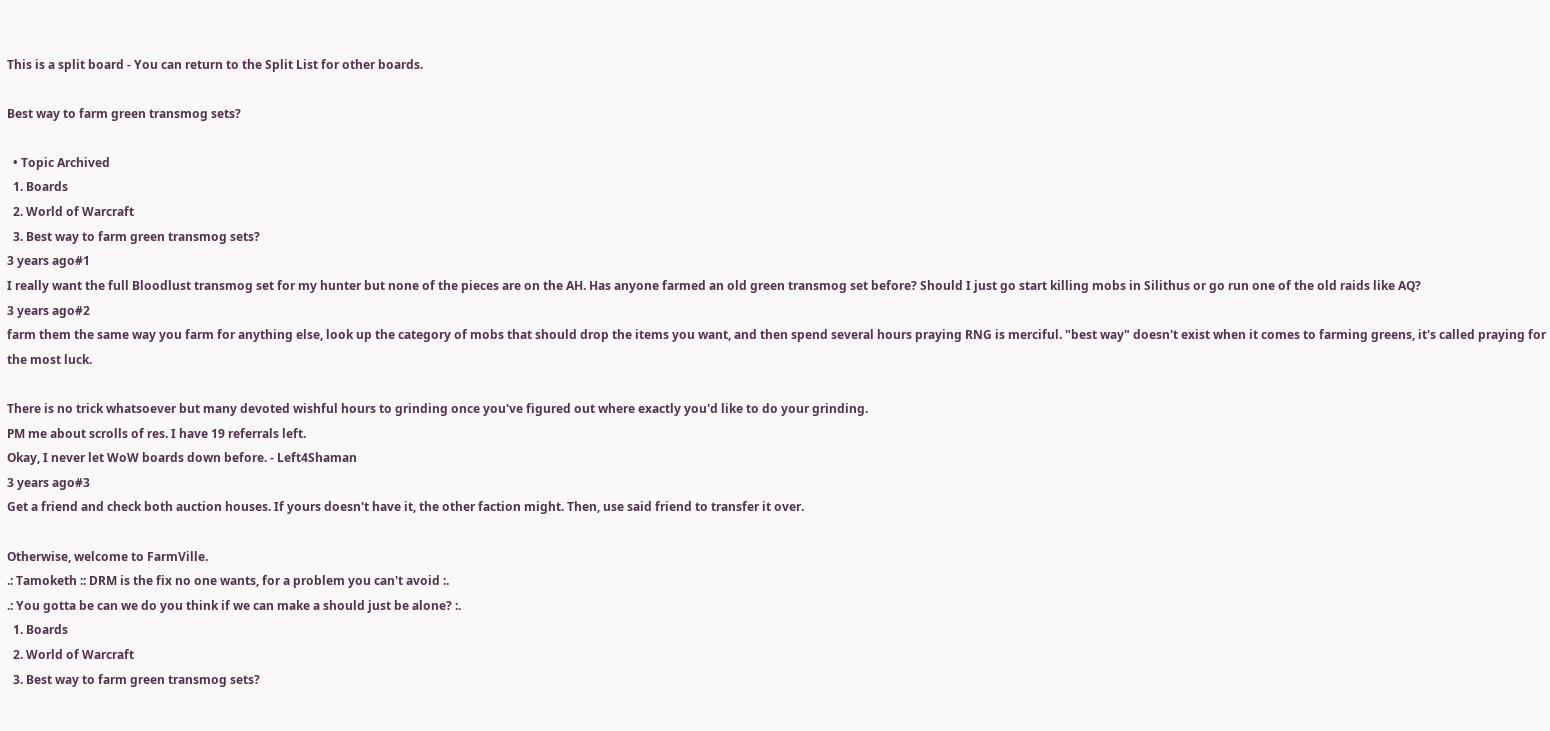This is a split board - You can return to the Split List for other boards.

Best way to farm green transmog sets?

  • Topic Archived
  1. Boards
  2. World of Warcraft
  3. Best way to farm green transmog sets?
3 years ago#1
I really want the full Bloodlust transmog set for my hunter but none of the pieces are on the AH. Has anyone farmed an old green transmog set before? Should I just go start killing mobs in Silithus or go run one of the old raids like AQ?
3 years ago#2
farm them the same way you farm for anything else, look up the category of mobs that should drop the items you want, and then spend several hours praying RNG is merciful. "best way" doesn't exist when it comes to farming greens, it's called praying for the most luck.

There is no trick whatsoever but many devoted wishful hours to grinding once you've figured out where exactly you'd like to do your grinding.
PM me about scrolls of res. I have 19 referrals left.
Okay, I never let WoW boards down before. - Left4Shaman
3 years ago#3
Get a friend and check both auction houses. If yours doesn't have it, the other faction might. Then, use said friend to transfer it over.

Otherwise, welcome to FarmVille.
.: Tamoketh :: DRM is the fix no one wants, for a problem you can't avoid :.
.: You gotta be can we do you think if we can make a should just be alone? :.
  1. Boards
  2. World of Warcraft
  3. Best way to farm green transmog sets?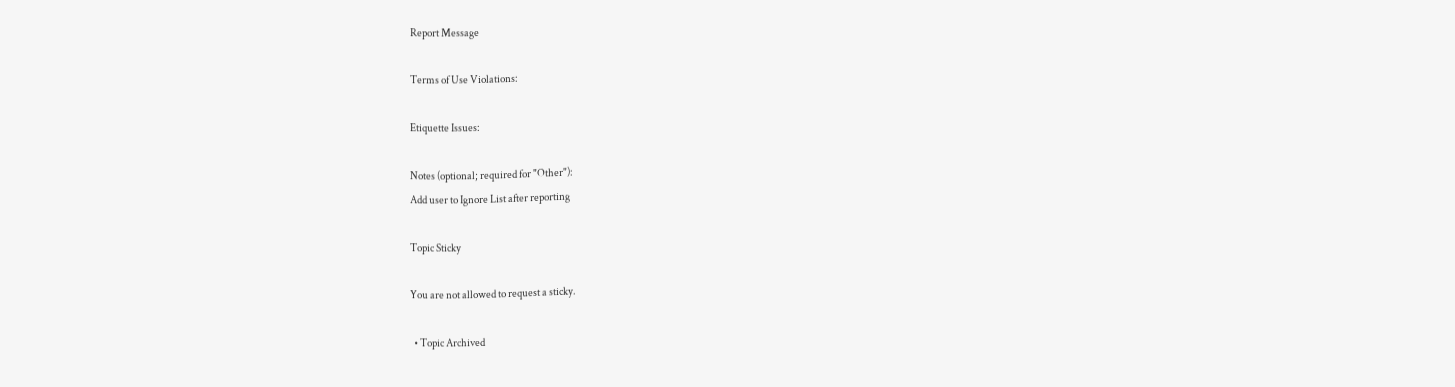Report Message

Terms of Use Violations:

Etiquette Issues:

Notes (optional; required for "Other"):
Add user to Ignore List after reporting

Topic Sticky

You are not allowed to request a sticky.

  • Topic Archived